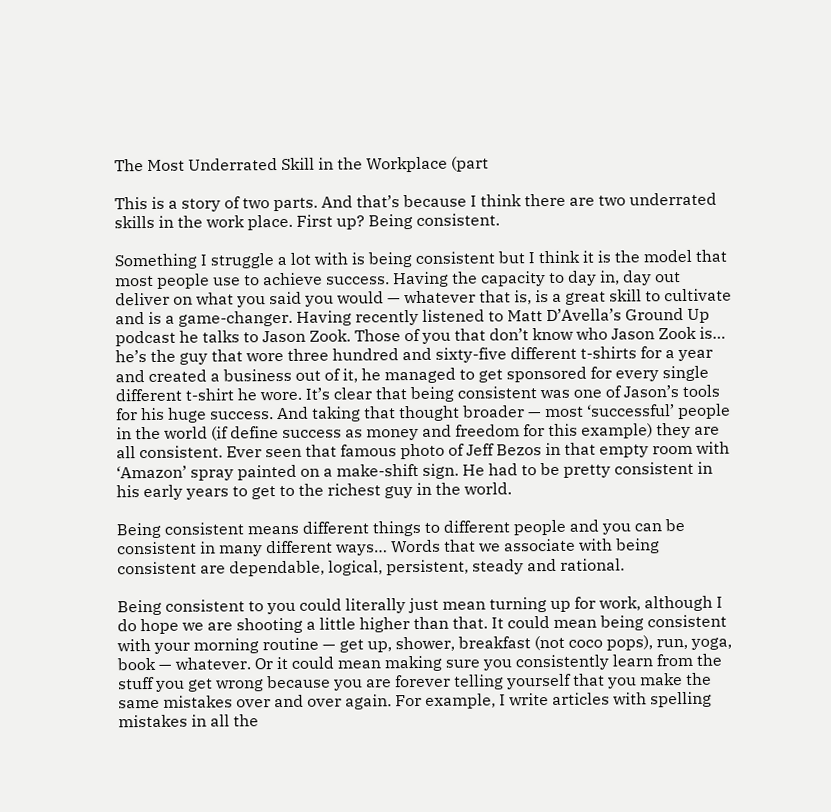The Most Underrated Skill in the Workplace (part

This is a story of two parts. And that’s because I think there are two underrated skills in the work place. First up? Being consistent.

Something I struggle a lot with is being consistent but I think it is the model that most people use to achieve success. Having the capacity to day in, day out deliver on what you said you would — whatever that is, is a great skill to cultivate and is a game-changer. Having recently listened to Matt D’Avella’s Ground Up podcast he talks to Jason Zook. Those of you that don’t know who Jason Zook is… he’s the guy that wore three hundred and sixty-five different t-shirts for a year and created a business out of it, he managed to get sponsored for every single different t-shirt he wore. It’s clear that being consistent was one of Jason’s tools for his huge success. And taking that thought broader — most ‘successful’ people in the world (if define success as money and freedom for this example) they are all consistent. Ever seen that famous photo of Jeff Bezos in that empty room with ‘Amazon’ spray painted on a make-shift sign. He had to be pretty consistent in his early years to get to the richest guy in the world.

Being consistent means different things to different people and you can be consistent in many different ways… Words that we associate with being consistent are dependable, logical, persistent, steady and rational.

Being consistent to you could literally just mean turning up for work, although I do hope we are shooting a little higher than that. It could mean being consistent with your morning routine — get up, shower, breakfast (not coco pops), run, yoga, book — whatever. Or it could mean making sure you consistently learn from the stuff you get wrong because you are forever telling yourself that you make the same mistakes over and over again. For example, I write articles with spelling mistakes in all the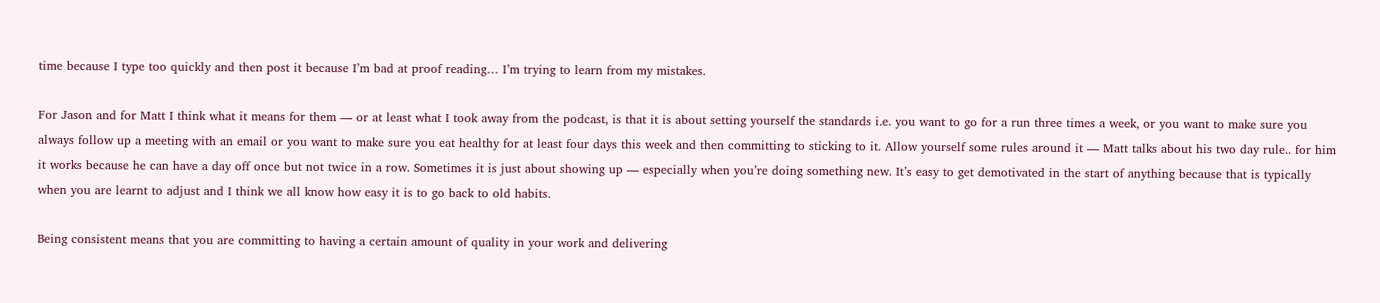time because I type too quickly and then post it because I’m bad at proof reading… I’m trying to learn from my mistakes.

For Jason and for Matt I think what it means for them — or at least what I took away from the podcast, is that it is about setting yourself the standards i.e. you want to go for a run three times a week, or you want to make sure you always follow up a meeting with an email or you want to make sure you eat healthy for at least four days this week and then committing to sticking to it. Allow yourself some rules around it — Matt talks about his two day rule.. for him it works because he can have a day off once but not twice in a row. Sometimes it is just about showing up — especially when you’re doing something new. It’s easy to get demotivated in the start of anything because that is typically when you are learnt to adjust and I think we all know how easy it is to go back to old habits.

Being consistent means that you are committing to having a certain amount of quality in your work and delivering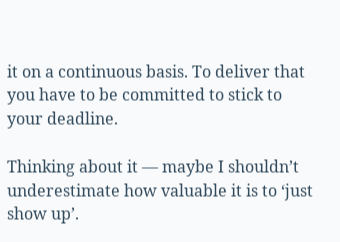it on a continuous basis. To deliver that you have to be committed to stick to your deadline.

Thinking about it — maybe I shouldn’t underestimate how valuable it is to ‘just show up’.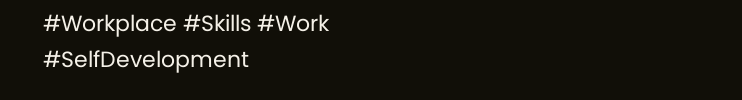#Workplace #Skills #Work #SelfDevelopment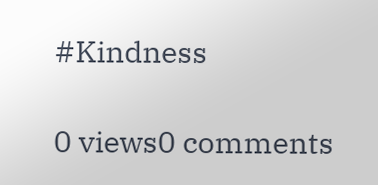#Kindness

0 views0 comments